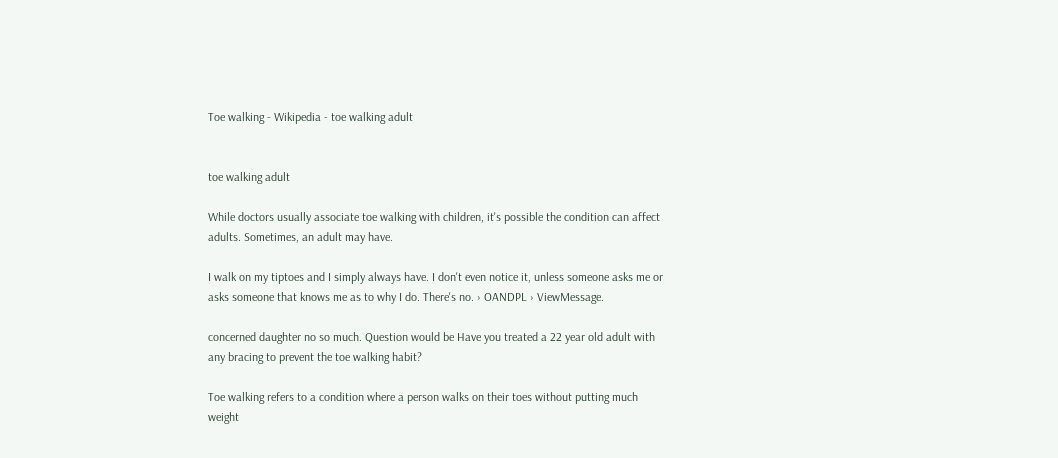Toe walking - Wikipedia - toe walking adult


toe walking adult

While doctors usually associate toe walking with children, it's possible the condition can affect adults. Sometimes, an adult may have.

I walk on my tiptoes and I simply always have. I don't even notice it, unless someone asks me or asks someone that knows me as to why I do. There's no. › OANDPL › ViewMessage.

concerned daughter no so much. Question would be Have you treated a 22 year old adult with any bracing to prevent the toe walking habit?

Toe walking refers to a condition where a person walks on their toes without putting much weight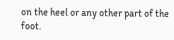on the heel or any other part of the foot.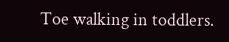Toe walking in toddlers.